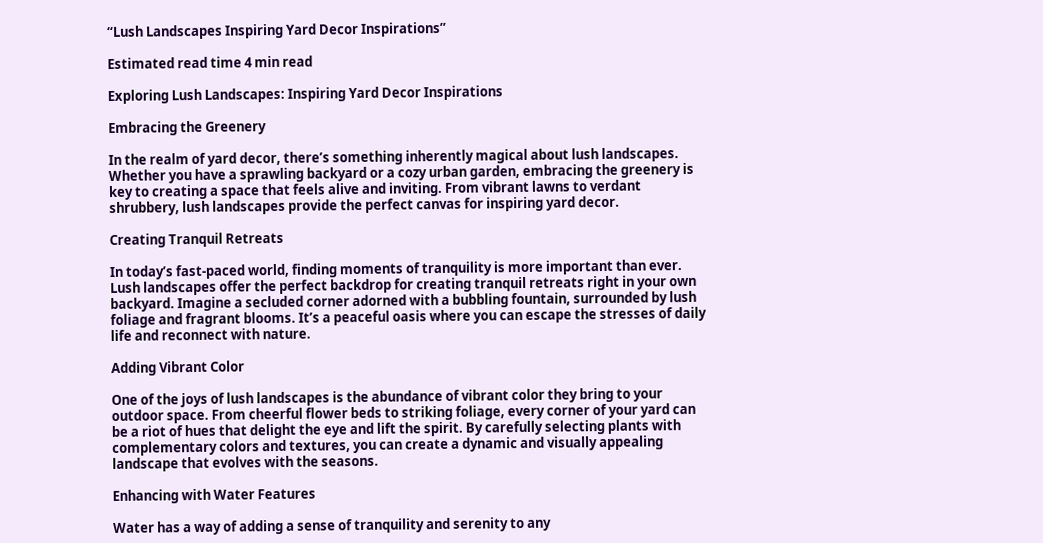“Lush Landscapes Inspiring Yard Decor Inspirations”

Estimated read time 4 min read

Exploring Lush Landscapes: Inspiring Yard Decor Inspirations

Embracing the Greenery

In the realm of yard decor, there’s something inherently magical about lush landscapes. Whether you have a sprawling backyard or a cozy urban garden, embracing the greenery is key to creating a space that feels alive and inviting. From vibrant lawns to verdant shrubbery, lush landscapes provide the perfect canvas for inspiring yard decor.

Creating Tranquil Retreats

In today’s fast-paced world, finding moments of tranquility is more important than ever. Lush landscapes offer the perfect backdrop for creating tranquil retreats right in your own backyard. Imagine a secluded corner adorned with a bubbling fountain, surrounded by lush foliage and fragrant blooms. It’s a peaceful oasis where you can escape the stresses of daily life and reconnect with nature.

Adding Vibrant Color

One of the joys of lush landscapes is the abundance of vibrant color they bring to your outdoor space. From cheerful flower beds to striking foliage, every corner of your yard can be a riot of hues that delight the eye and lift the spirit. By carefully selecting plants with complementary colors and textures, you can create a dynamic and visually appealing landscape that evolves with the seasons.

Enhancing with Water Features

Water has a way of adding a sense of tranquility and serenity to any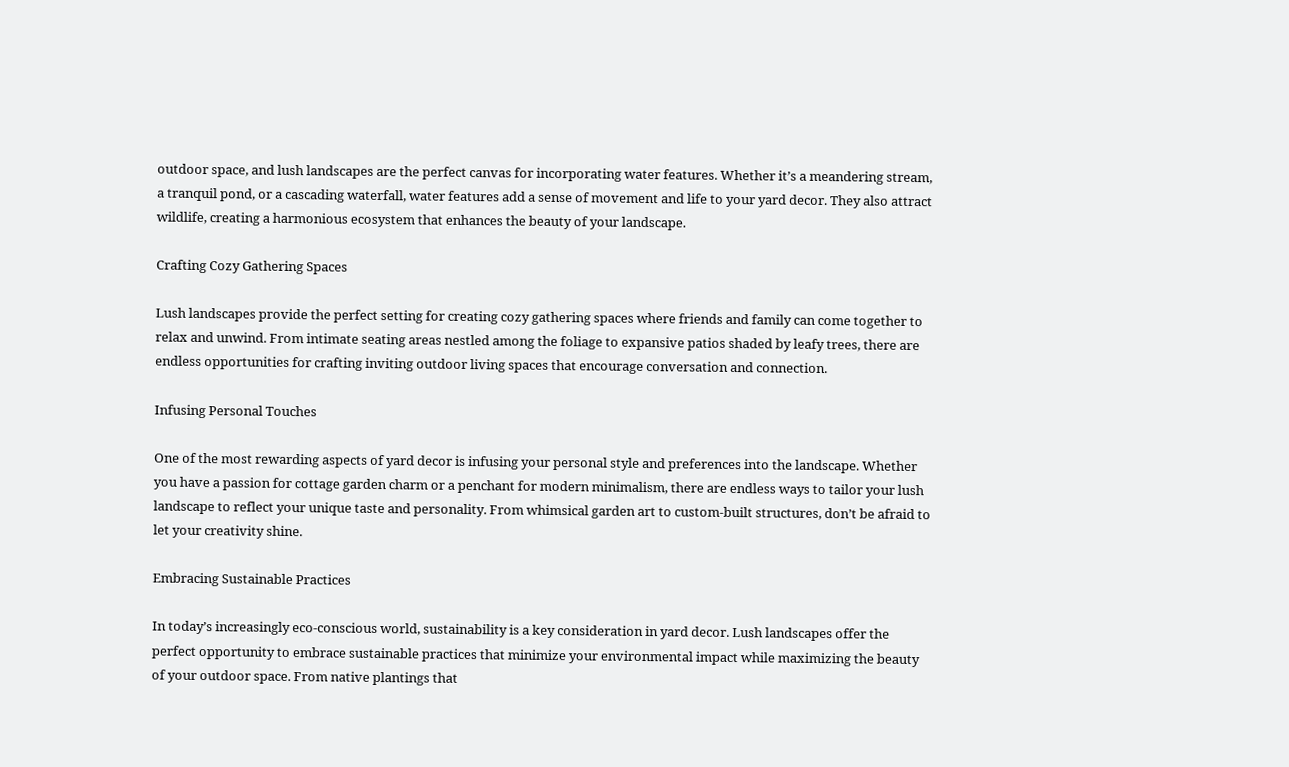outdoor space, and lush landscapes are the perfect canvas for incorporating water features. Whether it’s a meandering stream, a tranquil pond, or a cascading waterfall, water features add a sense of movement and life to your yard decor. They also attract wildlife, creating a harmonious ecosystem that enhances the beauty of your landscape.

Crafting Cozy Gathering Spaces

Lush landscapes provide the perfect setting for creating cozy gathering spaces where friends and family can come together to relax and unwind. From intimate seating areas nestled among the foliage to expansive patios shaded by leafy trees, there are endless opportunities for crafting inviting outdoor living spaces that encourage conversation and connection.

Infusing Personal Touches

One of the most rewarding aspects of yard decor is infusing your personal style and preferences into the landscape. Whether you have a passion for cottage garden charm or a penchant for modern minimalism, there are endless ways to tailor your lush landscape to reflect your unique taste and personality. From whimsical garden art to custom-built structures, don’t be afraid to let your creativity shine.

Embracing Sustainable Practices

In today’s increasingly eco-conscious world, sustainability is a key consideration in yard decor. Lush landscapes offer the perfect opportunity to embrace sustainable practices that minimize your environmental impact while maximizing the beauty of your outdoor space. From native plantings that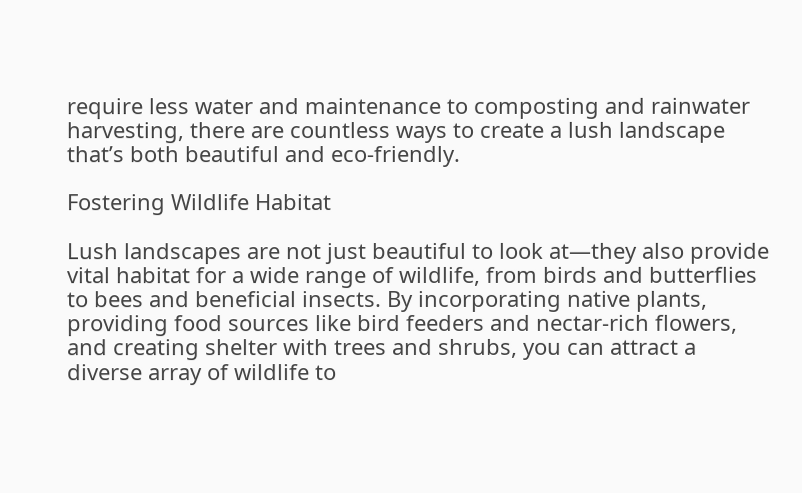require less water and maintenance to composting and rainwater harvesting, there are countless ways to create a lush landscape that’s both beautiful and eco-friendly.

Fostering Wildlife Habitat

Lush landscapes are not just beautiful to look at—they also provide vital habitat for a wide range of wildlife, from birds and butterflies to bees and beneficial insects. By incorporating native plants, providing food sources like bird feeders and nectar-rich flowers, and creating shelter with trees and shrubs, you can attract a diverse array of wildlife to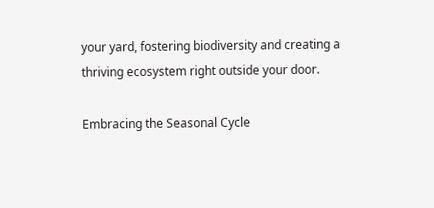your yard, fostering biodiversity and creating a thriving ecosystem right outside your door.

Embracing the Seasonal Cycle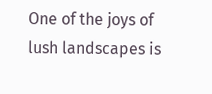One of the joys of lush landscapes is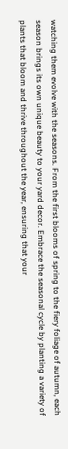watching them evolve with the seasons. From the first blooms of spring to the fiery foliage of autumn, each season brings its own unique beauty to your yard decor. Embrace the seasonal cycle by planting a variety of plants that bloom and thrive throughout the year, ensuring that your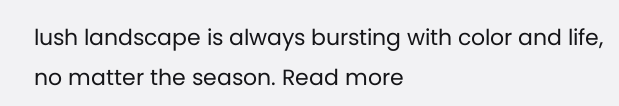lush landscape is always bursting with color and life, no matter the season. Read more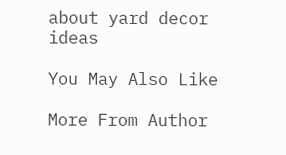about yard decor ideas

You May Also Like

More From Author